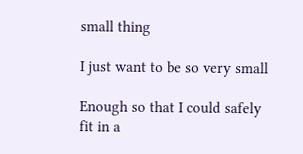small thing

I just want to be so very small

Enough so that I could safely fit in a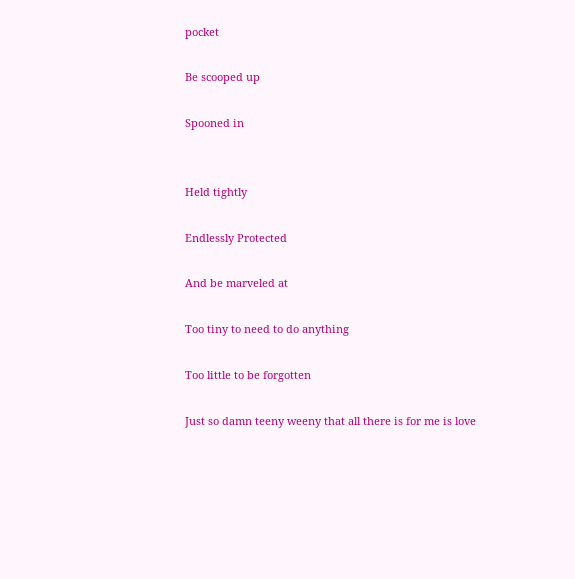pocket

Be scooped up

Spooned in


Held tightly

Endlessly Protected

And be marveled at

Too tiny to need to do anything

Too little to be forgotten

Just so damn teeny weeny that all there is for me is love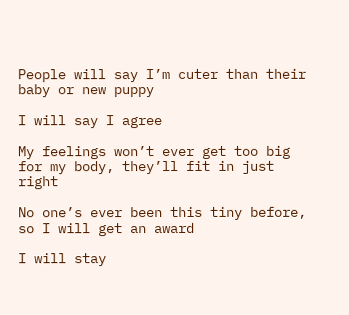People will say I’m cuter than their baby or new puppy

I will say I agree

My feelings won’t ever get too big for my body, they’ll fit in just right

No one’s ever been this tiny before, so I will get an award

I will stay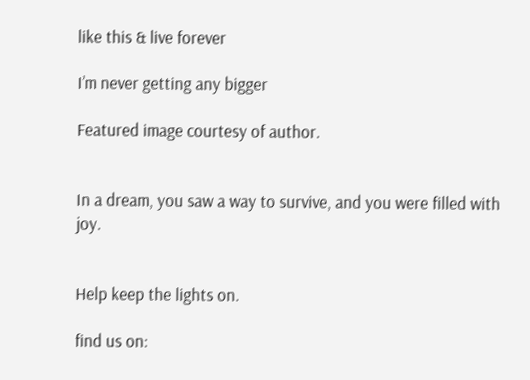like this & live forever

I’m never getting any bigger

Featured image courtesy of author.


In a dream, you saw a way to survive, and you were filled with joy.


Help keep the lights on.

find us on: